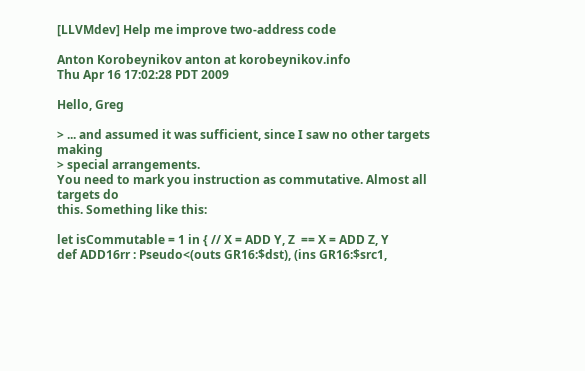[LLVMdev] Help me improve two-address code

Anton Korobeynikov anton at korobeynikov.info
Thu Apr 16 17:02:28 PDT 2009

Hello, Greg

> ... and assumed it was sufficient, since I saw no other targets making
> special arrangements.
You need to mark you instruction as commutative. Almost all targets do
this. Something like this:

let isCommutable = 1 in { // X = ADD Y, Z  == X = ADD Z, Y
def ADD16rr : Pseudo<(outs GR16:$dst), (ins GR16:$src1,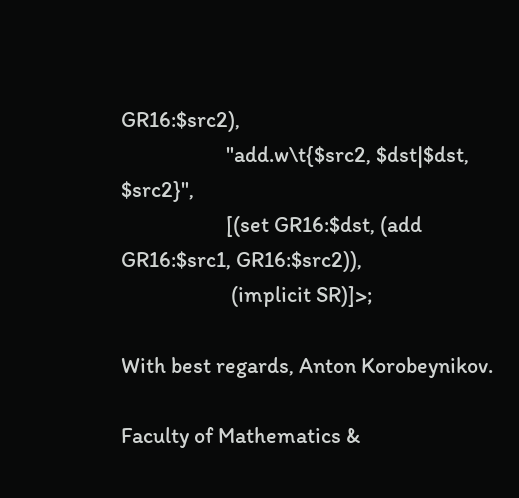GR16:$src2),
                     "add.w\t{$src2, $dst|$dst, $src2}",
                     [(set GR16:$dst, (add GR16:$src1, GR16:$src2)),
                      (implicit SR)]>;

With best regards, Anton Korobeynikov.

Faculty of Mathematics &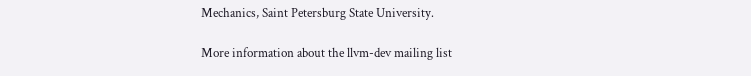Mechanics, Saint Petersburg State University.

More information about the llvm-dev mailing list